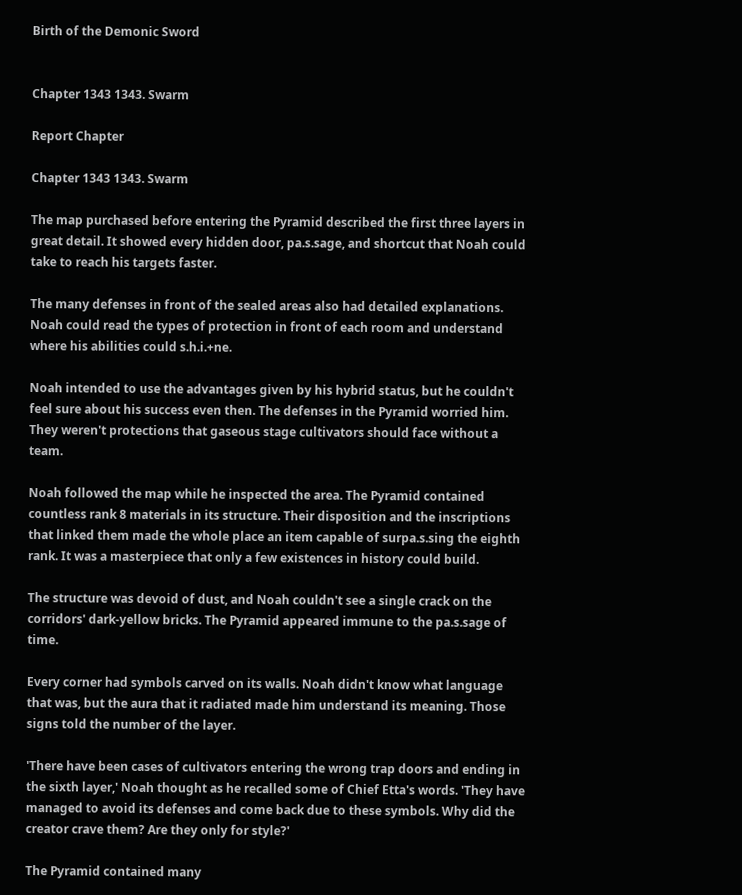Birth of the Demonic Sword


Chapter 1343 1343. Swarm

Report Chapter

Chapter 1343 1343. Swarm

The map purchased before entering the Pyramid described the first three layers in great detail. It showed every hidden door, pa.s.sage, and shortcut that Noah could take to reach his targets faster.

The many defenses in front of the sealed areas also had detailed explanations. Noah could read the types of protection in front of each room and understand where his abilities could s.h.i.+ne.

Noah intended to use the advantages given by his hybrid status, but he couldn't feel sure about his success even then. The defenses in the Pyramid worried him. They weren't protections that gaseous stage cultivators should face without a team.

Noah followed the map while he inspected the area. The Pyramid contained countless rank 8 materials in its structure. Their disposition and the inscriptions that linked them made the whole place an item capable of surpa.s.sing the eighth rank. It was a masterpiece that only a few existences in history could build.

The structure was devoid of dust, and Noah couldn't see a single crack on the corridors' dark-yellow bricks. The Pyramid appeared immune to the pa.s.sage of time.

Every corner had symbols carved on its walls. Noah didn't know what language that was, but the aura that it radiated made him understand its meaning. Those signs told the number of the layer.

'There have been cases of cultivators entering the wrong trap doors and ending in the sixth layer,' Noah thought as he recalled some of Chief Etta's words. 'They have managed to avoid its defenses and come back due to these symbols. Why did the creator crave them? Are they only for style?'

The Pyramid contained many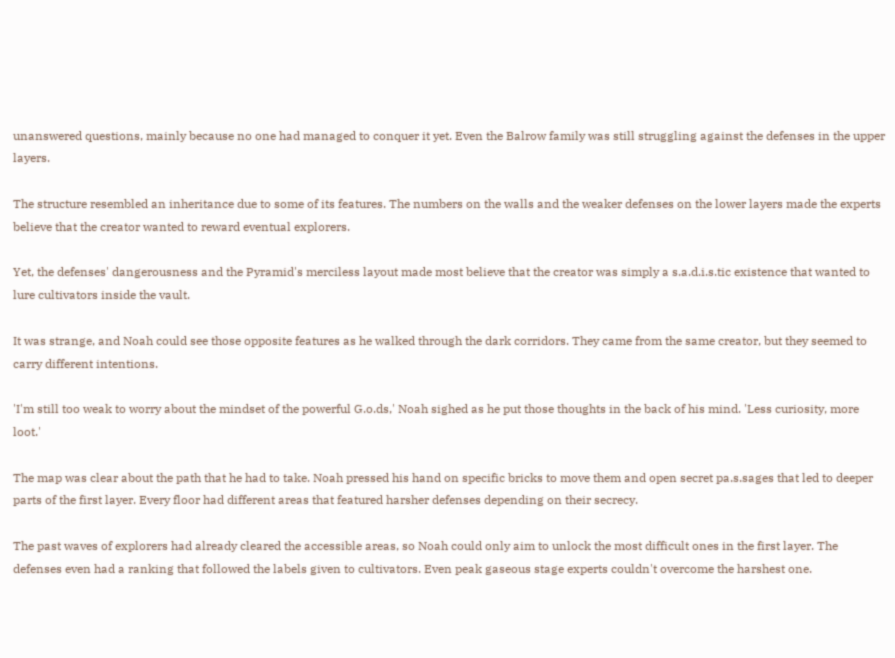unanswered questions, mainly because no one had managed to conquer it yet. Even the Balrow family was still struggling against the defenses in the upper layers.

The structure resembled an inheritance due to some of its features. The numbers on the walls and the weaker defenses on the lower layers made the experts believe that the creator wanted to reward eventual explorers.

Yet, the defenses' dangerousness and the Pyramid's merciless layout made most believe that the creator was simply a s.a.d.i.s.tic existence that wanted to lure cultivators inside the vault.

It was strange, and Noah could see those opposite features as he walked through the dark corridors. They came from the same creator, but they seemed to carry different intentions.

'I'm still too weak to worry about the mindset of the powerful G.o.ds,' Noah sighed as he put those thoughts in the back of his mind. 'Less curiosity, more loot.'

The map was clear about the path that he had to take. Noah pressed his hand on specific bricks to move them and open secret pa.s.sages that led to deeper parts of the first layer. Every floor had different areas that featured harsher defenses depending on their secrecy.

The past waves of explorers had already cleared the accessible areas, so Noah could only aim to unlock the most difficult ones in the first layer. The defenses even had a ranking that followed the labels given to cultivators. Even peak gaseous stage experts couldn't overcome the harshest one.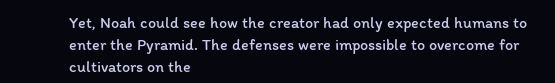Yet, Noah could see how the creator had only expected humans to enter the Pyramid. The defenses were impossible to overcome for cultivators on the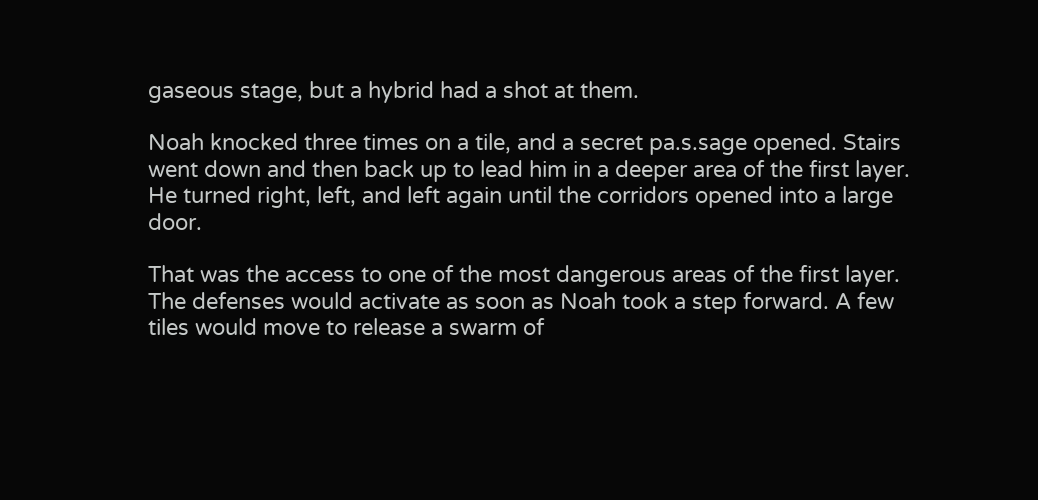gaseous stage, but a hybrid had a shot at them.

Noah knocked three times on a tile, and a secret pa.s.sage opened. Stairs went down and then back up to lead him in a deeper area of the first layer. He turned right, left, and left again until the corridors opened into a large door.

That was the access to one of the most dangerous areas of the first layer. The defenses would activate as soon as Noah took a step forward. A few tiles would move to release a swarm of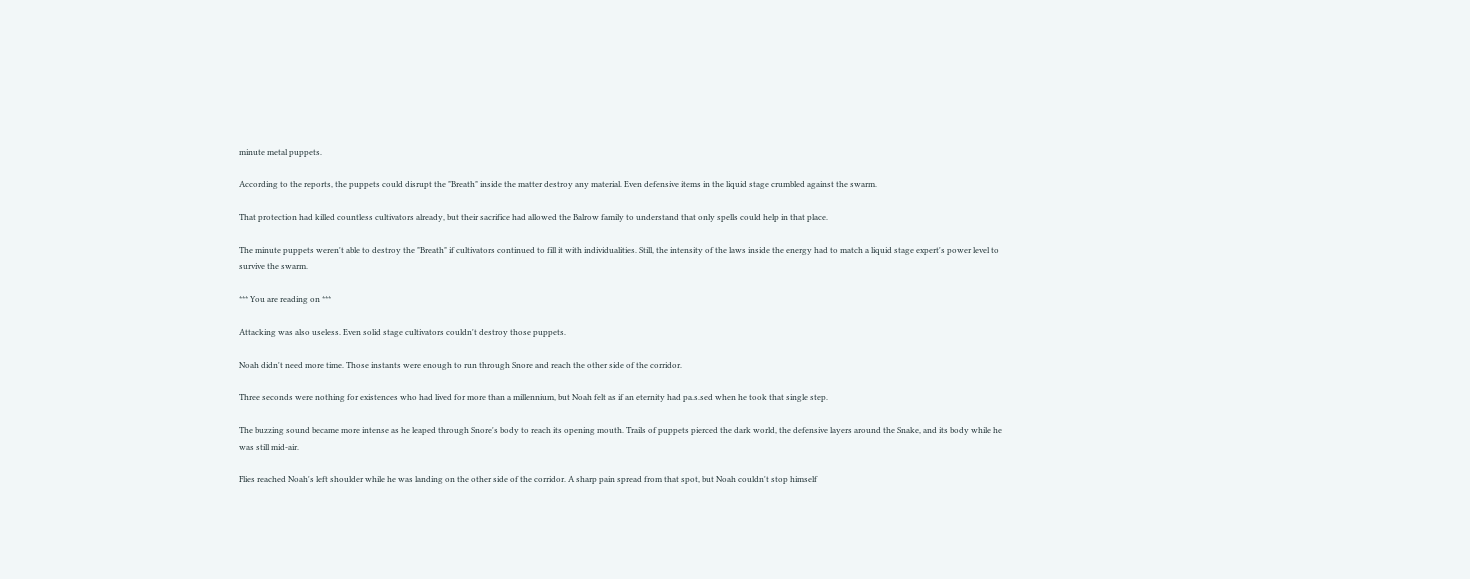minute metal puppets.

According to the reports, the puppets could disrupt the "Breath" inside the matter destroy any material. Even defensive items in the liquid stage crumbled against the swarm.

That protection had killed countless cultivators already, but their sacrifice had allowed the Balrow family to understand that only spells could help in that place.

The minute puppets weren't able to destroy the "Breath" if cultivators continued to fill it with individualities. Still, the intensity of the laws inside the energy had to match a liquid stage expert's power level to survive the swarm.

*** You are reading on ***

Attacking was also useless. Even solid stage cultivators couldn't destroy those puppets.

Noah didn't need more time. Those instants were enough to run through Snore and reach the other side of the corridor.

Three seconds were nothing for existences who had lived for more than a millennium, but Noah felt as if an eternity had pa.s.sed when he took that single step.

The buzzing sound became more intense as he leaped through Snore's body to reach its opening mouth. Trails of puppets pierced the dark world, the defensive layers around the Snake, and its body while he was still mid-air.

Flies reached Noah's left shoulder while he was landing on the other side of the corridor. A sharp pain spread from that spot, but Noah couldn't stop himself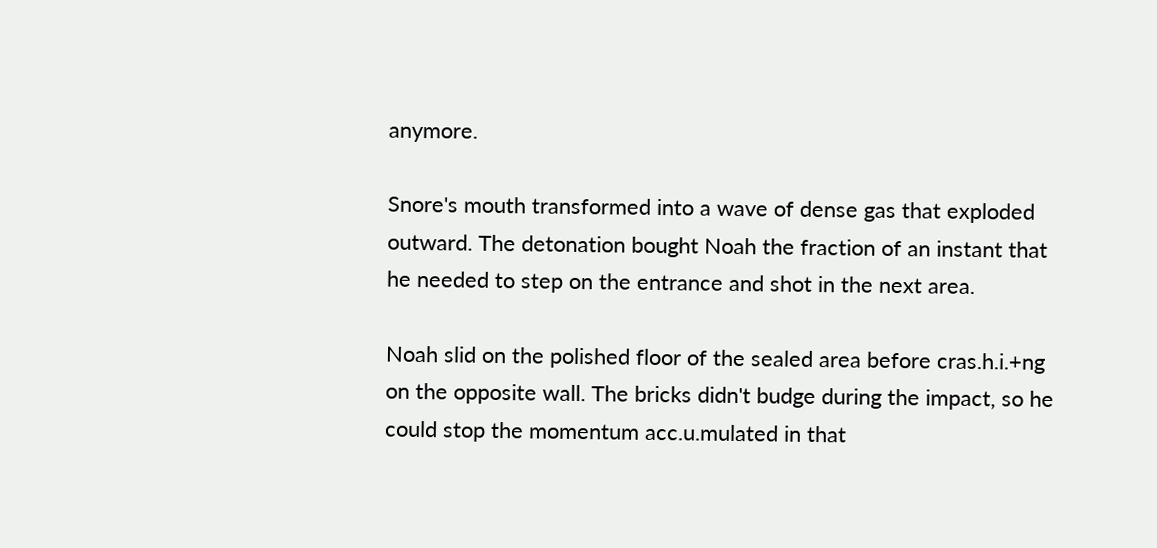anymore.

Snore's mouth transformed into a wave of dense gas that exploded outward. The detonation bought Noah the fraction of an instant that he needed to step on the entrance and shot in the next area.

Noah slid on the polished floor of the sealed area before cras.h.i.+ng on the opposite wall. The bricks didn't budge during the impact, so he could stop the momentum acc.u.mulated in that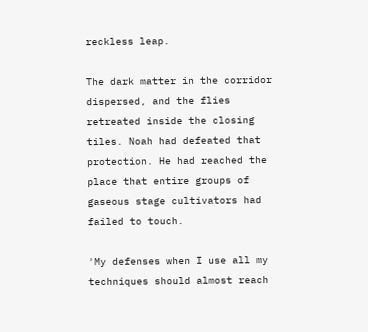reckless leap.

The dark matter in the corridor dispersed, and the flies retreated inside the closing tiles. Noah had defeated that protection. He had reached the place that entire groups of gaseous stage cultivators had failed to touch.

'My defenses when I use all my techniques should almost reach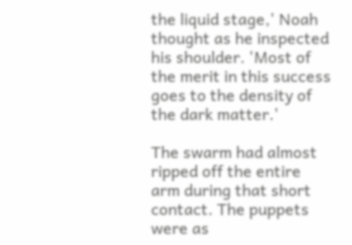the liquid stage,' Noah thought as he inspected his shoulder. 'Most of the merit in this success goes to the density of the dark matter.'

The swarm had almost ripped off the entire arm during that short contact. The puppets were as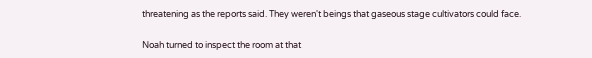threatening as the reports said. They weren't beings that gaseous stage cultivators could face.

Noah turned to inspect the room at that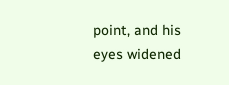point, and his eyes widened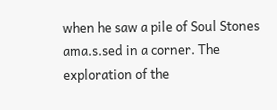when he saw a pile of Soul Stones ama.s.sed in a corner. The exploration of the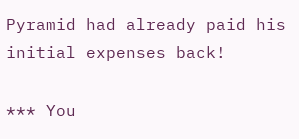Pyramid had already paid his initial expenses back!

*** You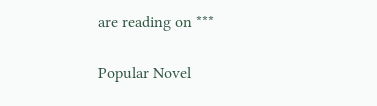are reading on ***

Popular Novel